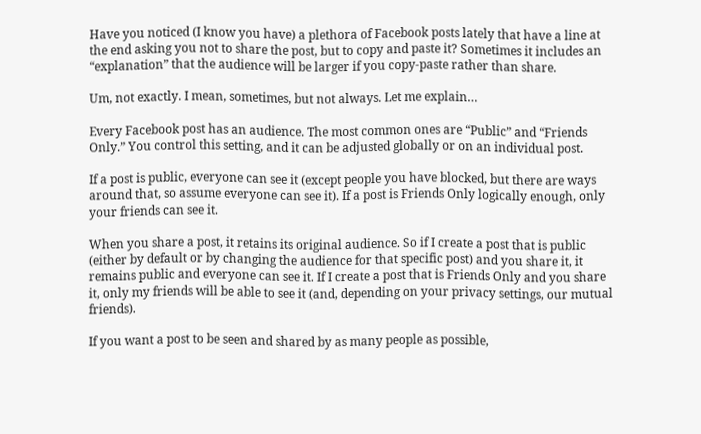Have you noticed (I know you have) a plethora of Facebook posts lately that have a line at the end asking you not to share the post, but to copy and paste it? Sometimes it includes an “explanation” that the audience will be larger if you copy-paste rather than share.

Um, not exactly. I mean, sometimes, but not always. Let me explain…

Every Facebook post has an audience. The most common ones are “Public” and “Friends Only.” You control this setting, and it can be adjusted globally or on an individual post.

If a post is public, everyone can see it (except people you have blocked, but there are ways around that, so assume everyone can see it). If a post is Friends Only logically enough, only your friends can see it.

When you share a post, it retains its original audience. So if I create a post that is public (either by default or by changing the audience for that specific post) and you share it, it remains public and everyone can see it. If I create a post that is Friends Only and you share it, only my friends will be able to see it (and, depending on your privacy settings, our mutual friends).

If you want a post to be seen and shared by as many people as possible,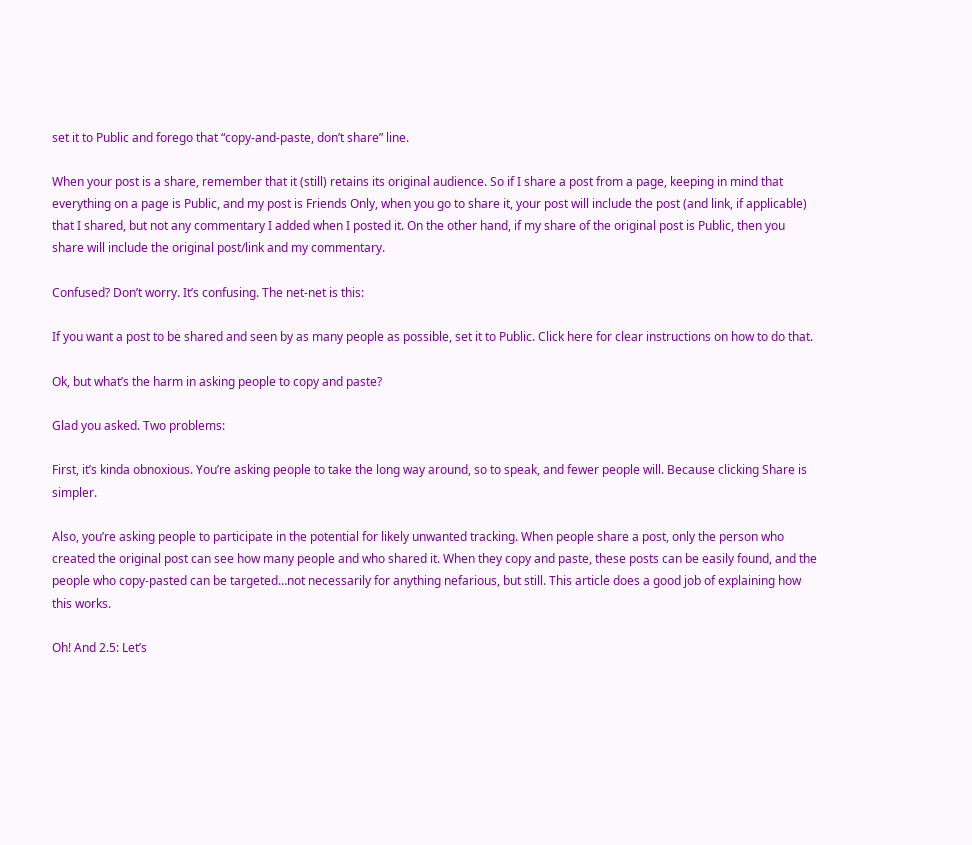set it to Public and forego that “copy-and-paste, don’t share” line.

When your post is a share, remember that it (still) retains its original audience. So if I share a post from a page, keeping in mind that everything on a page is Public, and my post is Friends Only, when you go to share it, your post will include the post (and link, if applicable) that I shared, but not any commentary I added when I posted it. On the other hand, if my share of the original post is Public, then you share will include the original post/link and my commentary.

Confused? Don’t worry. It’s confusing. The net-net is this:

If you want a post to be shared and seen by as many people as possible, set it to Public. Click here for clear instructions on how to do that.

Ok, but what’s the harm in asking people to copy and paste?

Glad you asked. Two problems:

First, it’s kinda obnoxious. You’re asking people to take the long way around, so to speak, and fewer people will. Because clicking Share is simpler.

Also, you’re asking people to participate in the potential for likely unwanted tracking. When people share a post, only the person who created the original post can see how many people and who shared it. When they copy and paste, these posts can be easily found, and the people who copy-pasted can be targeted…not necessarily for anything nefarious, but still. This article does a good job of explaining how this works.

Oh! And 2.5: Let’s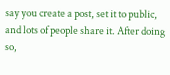say you create a post, set it to public, and lots of people share it. After doing so,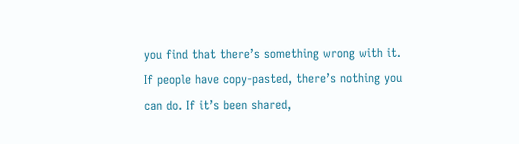you find that there’s something wrong with it. If people have copy-pasted, there’s nothing you can do. If it’s been shared,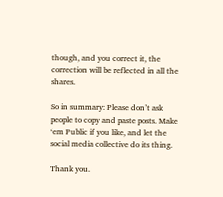though, and you correct it, the correction will be reflected in all the shares.

So in summary: Please don’t ask people to copy and paste posts. Make ‘em Public if you like, and let the social media collective do its thing.

Thank you.